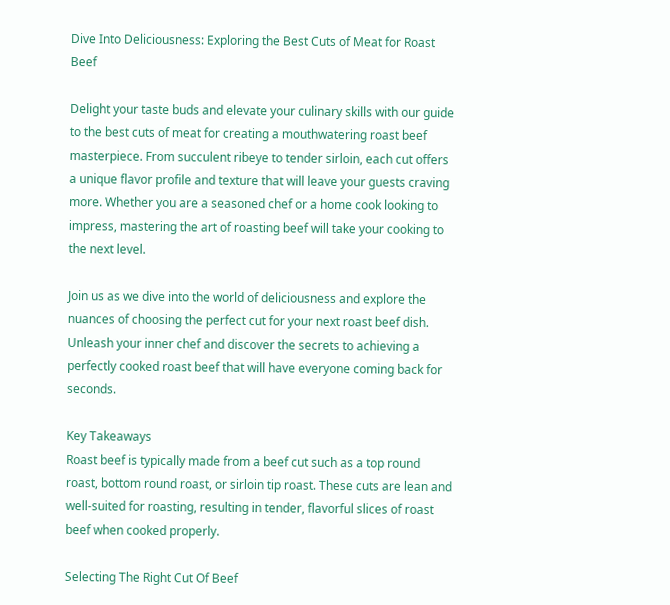Dive Into Deliciousness: Exploring the Best Cuts of Meat for Roast Beef

Delight your taste buds and elevate your culinary skills with our guide to the best cuts of meat for creating a mouthwatering roast beef masterpiece. From succulent ribeye to tender sirloin, each cut offers a unique flavor profile and texture that will leave your guests craving more. Whether you are a seasoned chef or a home cook looking to impress, mastering the art of roasting beef will take your cooking to the next level.

Join us as we dive into the world of deliciousness and explore the nuances of choosing the perfect cut for your next roast beef dish. Unleash your inner chef and discover the secrets to achieving a perfectly cooked roast beef that will have everyone coming back for seconds.

Key Takeaways
Roast beef is typically made from a beef cut such as a top round roast, bottom round roast, or sirloin tip roast. These cuts are lean and well-suited for roasting, resulting in tender, flavorful slices of roast beef when cooked properly.

Selecting The Right Cut Of Beef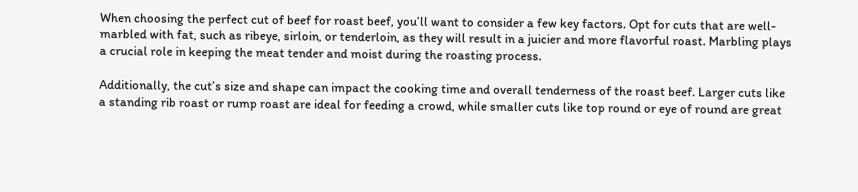When choosing the perfect cut of beef for roast beef, you’ll want to consider a few key factors. Opt for cuts that are well-marbled with fat, such as ribeye, sirloin, or tenderloin, as they will result in a juicier and more flavorful roast. Marbling plays a crucial role in keeping the meat tender and moist during the roasting process.

Additionally, the cut’s size and shape can impact the cooking time and overall tenderness of the roast beef. Larger cuts like a standing rib roast or rump roast are ideal for feeding a crowd, while smaller cuts like top round or eye of round are great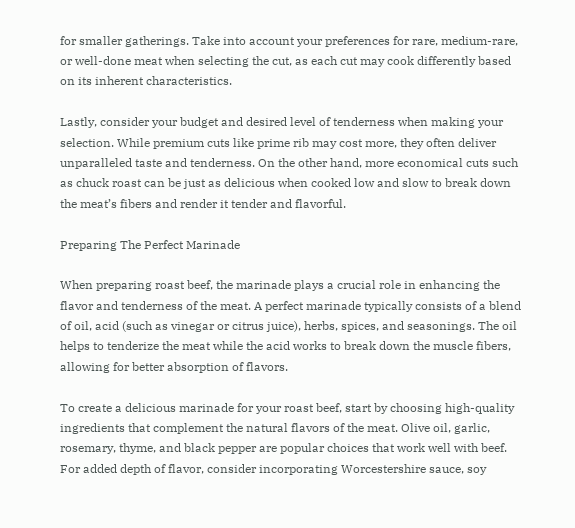for smaller gatherings. Take into account your preferences for rare, medium-rare, or well-done meat when selecting the cut, as each cut may cook differently based on its inherent characteristics.

Lastly, consider your budget and desired level of tenderness when making your selection. While premium cuts like prime rib may cost more, they often deliver unparalleled taste and tenderness. On the other hand, more economical cuts such as chuck roast can be just as delicious when cooked low and slow to break down the meat’s fibers and render it tender and flavorful.

Preparing The Perfect Marinade

When preparing roast beef, the marinade plays a crucial role in enhancing the flavor and tenderness of the meat. A perfect marinade typically consists of a blend of oil, acid (such as vinegar or citrus juice), herbs, spices, and seasonings. The oil helps to tenderize the meat while the acid works to break down the muscle fibers, allowing for better absorption of flavors.

To create a delicious marinade for your roast beef, start by choosing high-quality ingredients that complement the natural flavors of the meat. Olive oil, garlic, rosemary, thyme, and black pepper are popular choices that work well with beef. For added depth of flavor, consider incorporating Worcestershire sauce, soy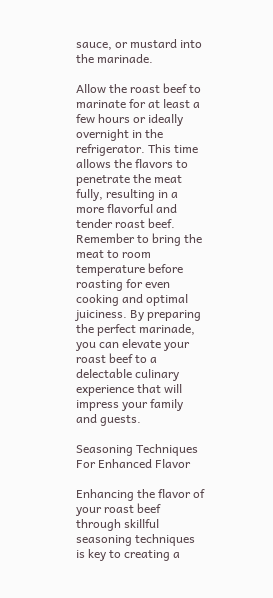sauce, or mustard into the marinade.

Allow the roast beef to marinate for at least a few hours or ideally overnight in the refrigerator. This time allows the flavors to penetrate the meat fully, resulting in a more flavorful and tender roast beef. Remember to bring the meat to room temperature before roasting for even cooking and optimal juiciness. By preparing the perfect marinade, you can elevate your roast beef to a delectable culinary experience that will impress your family and guests.

Seasoning Techniques For Enhanced Flavor

Enhancing the flavor of your roast beef through skillful seasoning techniques is key to creating a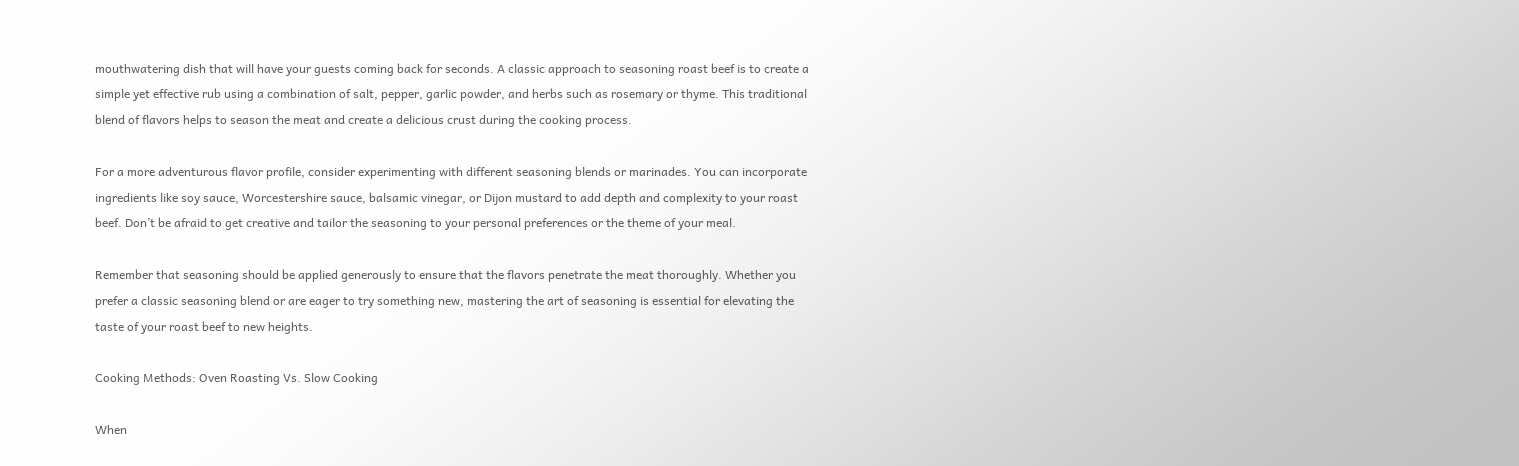mouthwatering dish that will have your guests coming back for seconds. A classic approach to seasoning roast beef is to create a simple yet effective rub using a combination of salt, pepper, garlic powder, and herbs such as rosemary or thyme. This traditional blend of flavors helps to season the meat and create a delicious crust during the cooking process.

For a more adventurous flavor profile, consider experimenting with different seasoning blends or marinades. You can incorporate ingredients like soy sauce, Worcestershire sauce, balsamic vinegar, or Dijon mustard to add depth and complexity to your roast beef. Don’t be afraid to get creative and tailor the seasoning to your personal preferences or the theme of your meal.

Remember that seasoning should be applied generously to ensure that the flavors penetrate the meat thoroughly. Whether you prefer a classic seasoning blend or are eager to try something new, mastering the art of seasoning is essential for elevating the taste of your roast beef to new heights.

Cooking Methods: Oven Roasting Vs. Slow Cooking

When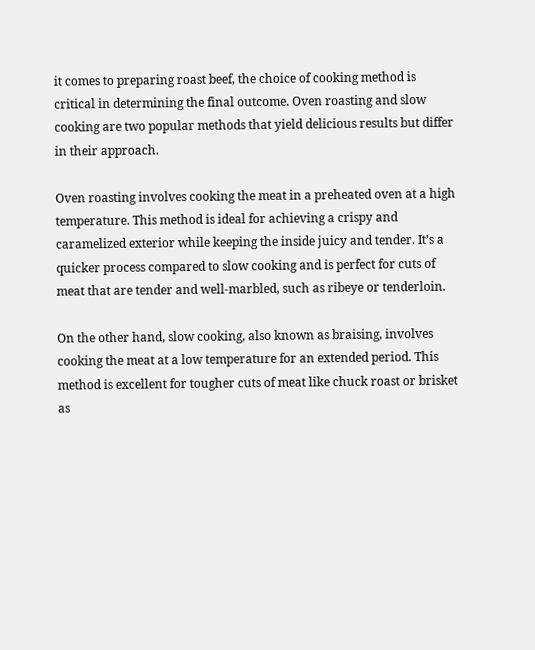it comes to preparing roast beef, the choice of cooking method is critical in determining the final outcome. Oven roasting and slow cooking are two popular methods that yield delicious results but differ in their approach.

Oven roasting involves cooking the meat in a preheated oven at a high temperature. This method is ideal for achieving a crispy and caramelized exterior while keeping the inside juicy and tender. It’s a quicker process compared to slow cooking and is perfect for cuts of meat that are tender and well-marbled, such as ribeye or tenderloin.

On the other hand, slow cooking, also known as braising, involves cooking the meat at a low temperature for an extended period. This method is excellent for tougher cuts of meat like chuck roast or brisket as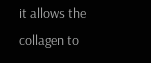it allows the collagen to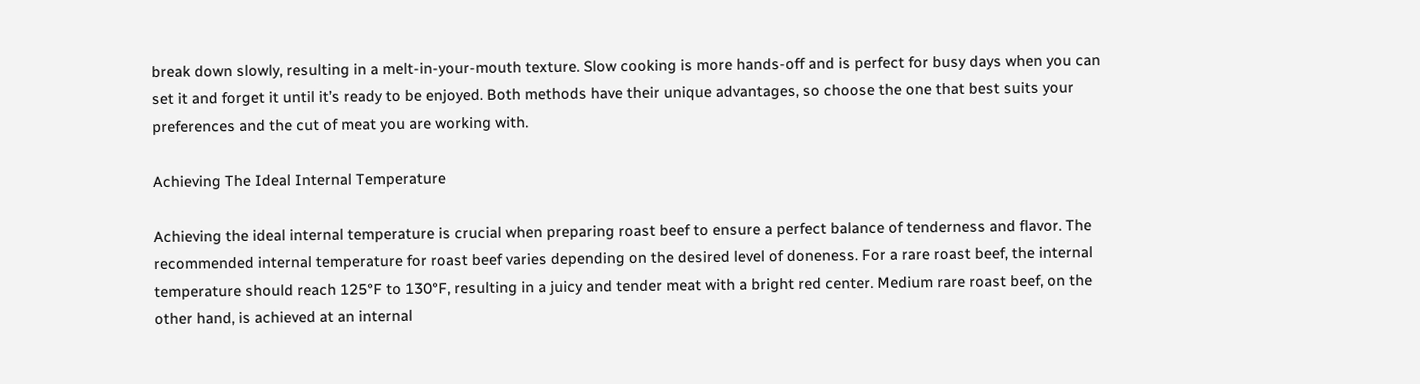break down slowly, resulting in a melt-in-your-mouth texture. Slow cooking is more hands-off and is perfect for busy days when you can set it and forget it until it’s ready to be enjoyed. Both methods have their unique advantages, so choose the one that best suits your preferences and the cut of meat you are working with.

Achieving The Ideal Internal Temperature

Achieving the ideal internal temperature is crucial when preparing roast beef to ensure a perfect balance of tenderness and flavor. The recommended internal temperature for roast beef varies depending on the desired level of doneness. For a rare roast beef, the internal temperature should reach 125°F to 130°F, resulting in a juicy and tender meat with a bright red center. Medium rare roast beef, on the other hand, is achieved at an internal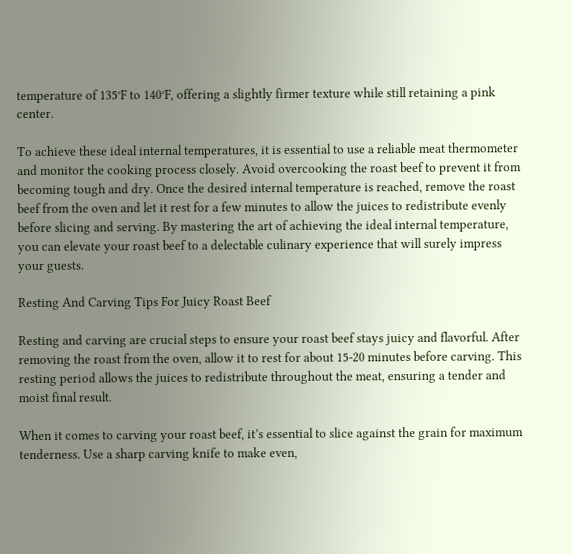temperature of 135°F to 140°F, offering a slightly firmer texture while still retaining a pink center.

To achieve these ideal internal temperatures, it is essential to use a reliable meat thermometer and monitor the cooking process closely. Avoid overcooking the roast beef to prevent it from becoming tough and dry. Once the desired internal temperature is reached, remove the roast beef from the oven and let it rest for a few minutes to allow the juices to redistribute evenly before slicing and serving. By mastering the art of achieving the ideal internal temperature, you can elevate your roast beef to a delectable culinary experience that will surely impress your guests.

Resting And Carving Tips For Juicy Roast Beef

Resting and carving are crucial steps to ensure your roast beef stays juicy and flavorful. After removing the roast from the oven, allow it to rest for about 15-20 minutes before carving. This resting period allows the juices to redistribute throughout the meat, ensuring a tender and moist final result.

When it comes to carving your roast beef, it’s essential to slice against the grain for maximum tenderness. Use a sharp carving knife to make even,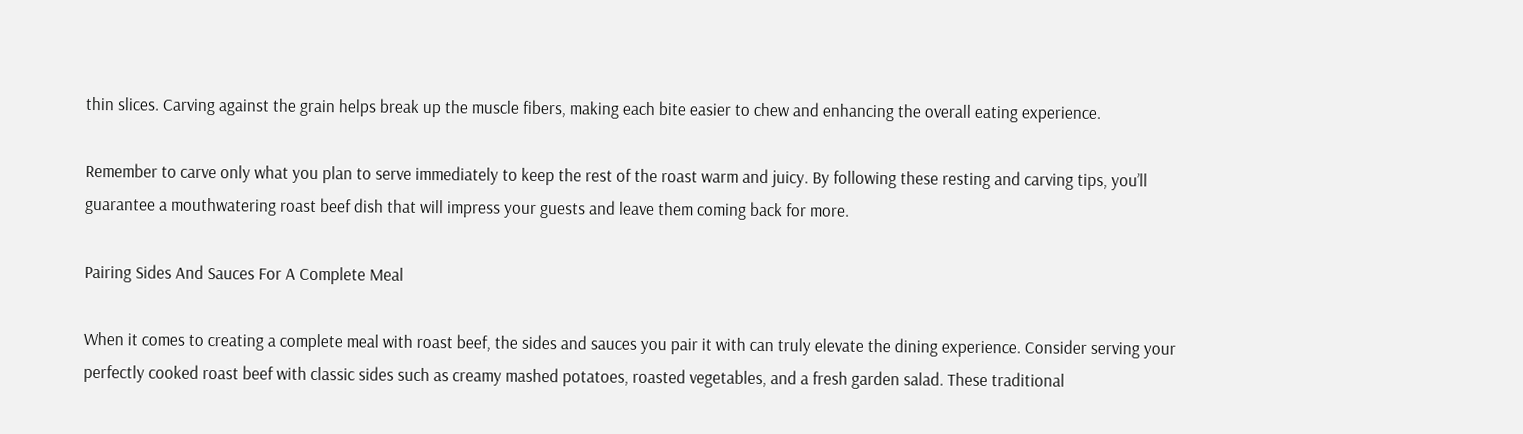thin slices. Carving against the grain helps break up the muscle fibers, making each bite easier to chew and enhancing the overall eating experience.

Remember to carve only what you plan to serve immediately to keep the rest of the roast warm and juicy. By following these resting and carving tips, you’ll guarantee a mouthwatering roast beef dish that will impress your guests and leave them coming back for more.

Pairing Sides And Sauces For A Complete Meal

When it comes to creating a complete meal with roast beef, the sides and sauces you pair it with can truly elevate the dining experience. Consider serving your perfectly cooked roast beef with classic sides such as creamy mashed potatoes, roasted vegetables, and a fresh garden salad. These traditional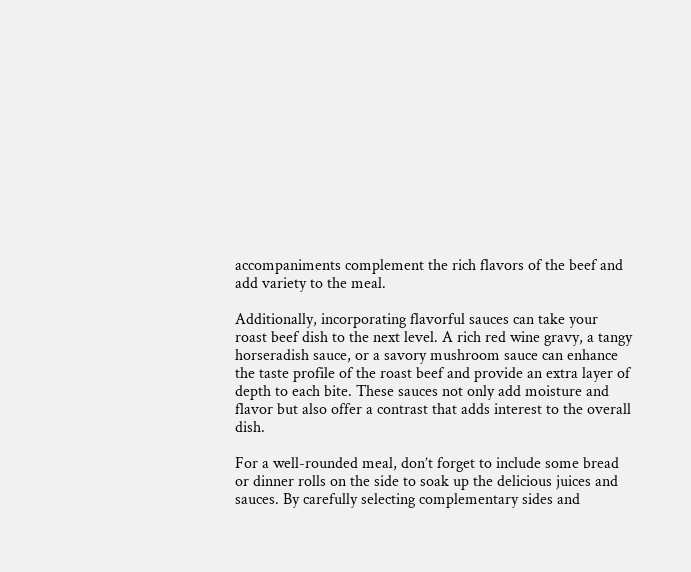accompaniments complement the rich flavors of the beef and add variety to the meal.

Additionally, incorporating flavorful sauces can take your roast beef dish to the next level. A rich red wine gravy, a tangy horseradish sauce, or a savory mushroom sauce can enhance the taste profile of the roast beef and provide an extra layer of depth to each bite. These sauces not only add moisture and flavor but also offer a contrast that adds interest to the overall dish.

For a well-rounded meal, don’t forget to include some bread or dinner rolls on the side to soak up the delicious juices and sauces. By carefully selecting complementary sides and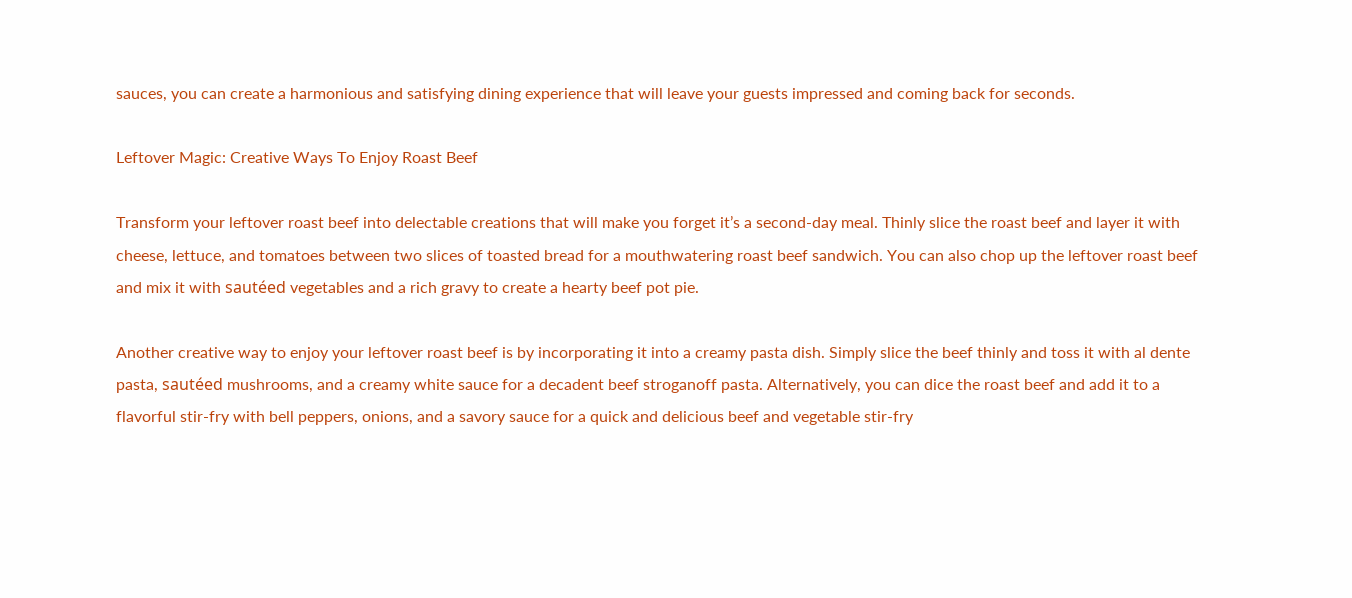sauces, you can create a harmonious and satisfying dining experience that will leave your guests impressed and coming back for seconds.

Leftover Magic: Creative Ways To Enjoy Roast Beef

Transform your leftover roast beef into delectable creations that will make you forget it’s a second-day meal. Thinly slice the roast beef and layer it with cheese, lettuce, and tomatoes between two slices of toasted bread for a mouthwatering roast beef sandwich. You can also chop up the leftover roast beef and mix it with sautéed vegetables and a rich gravy to create a hearty beef pot pie.

Another creative way to enjoy your leftover roast beef is by incorporating it into a creamy pasta dish. Simply slice the beef thinly and toss it with al dente pasta, sautéed mushrooms, and a creamy white sauce for a decadent beef stroganoff pasta. Alternatively, you can dice the roast beef and add it to a flavorful stir-fry with bell peppers, onions, and a savory sauce for a quick and delicious beef and vegetable stir-fry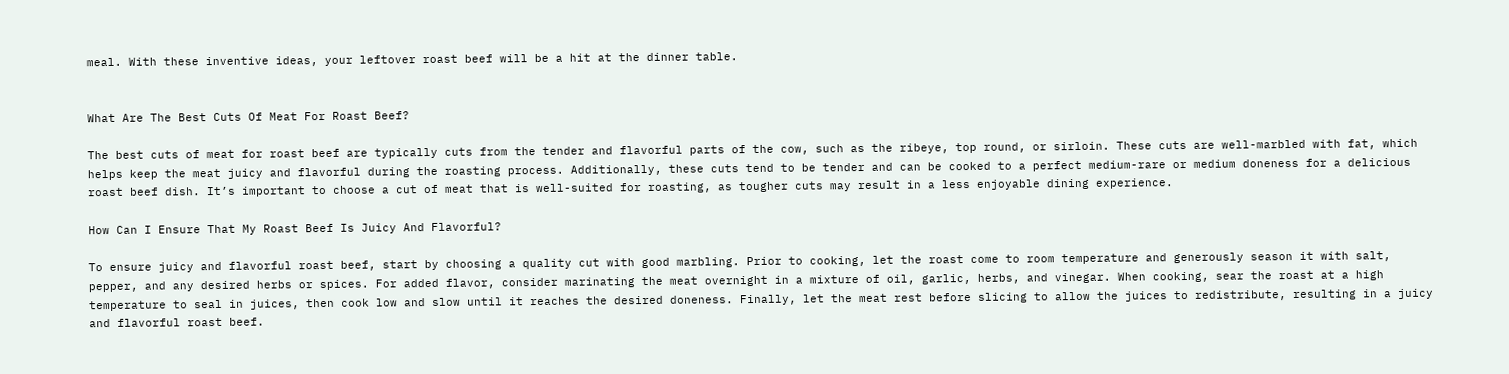meal. With these inventive ideas, your leftover roast beef will be a hit at the dinner table.


What Are The Best Cuts Of Meat For Roast Beef?

The best cuts of meat for roast beef are typically cuts from the tender and flavorful parts of the cow, such as the ribeye, top round, or sirloin. These cuts are well-marbled with fat, which helps keep the meat juicy and flavorful during the roasting process. Additionally, these cuts tend to be tender and can be cooked to a perfect medium-rare or medium doneness for a delicious roast beef dish. It’s important to choose a cut of meat that is well-suited for roasting, as tougher cuts may result in a less enjoyable dining experience.

How Can I Ensure That My Roast Beef Is Juicy And Flavorful?

To ensure juicy and flavorful roast beef, start by choosing a quality cut with good marbling. Prior to cooking, let the roast come to room temperature and generously season it with salt, pepper, and any desired herbs or spices. For added flavor, consider marinating the meat overnight in a mixture of oil, garlic, herbs, and vinegar. When cooking, sear the roast at a high temperature to seal in juices, then cook low and slow until it reaches the desired doneness. Finally, let the meat rest before slicing to allow the juices to redistribute, resulting in a juicy and flavorful roast beef.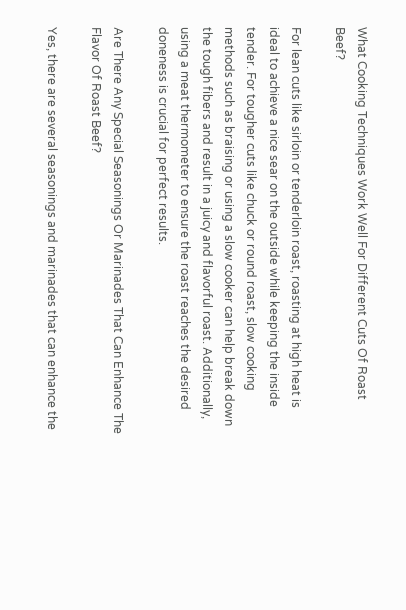What Cooking Techniques Work Well For Different Cuts Of Roast Beef?

For lean cuts like sirloin or tenderloin roast, roasting at high heat is ideal to achieve a nice sear on the outside while keeping the inside tender. For tougher cuts like chuck or round roast, slow cooking methods such as braising or using a slow cooker can help break down the tough fibers and result in a juicy and flavorful roast. Additionally, using a meat thermometer to ensure the roast reaches the desired doneness is crucial for perfect results.

Are There Any Special Seasonings Or Marinades That Can Enhance The Flavor Of Roast Beef?

Yes, there are several seasonings and marinades that can enhance the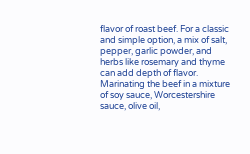flavor of roast beef. For a classic and simple option, a mix of salt, pepper, garlic powder, and herbs like rosemary and thyme can add depth of flavor. Marinating the beef in a mixture of soy sauce, Worcestershire sauce, olive oil,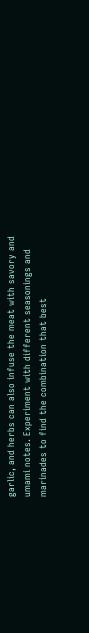garlic, and herbs can also infuse the meat with savory and umami notes. Experiment with different seasonings and marinades to find the combination that best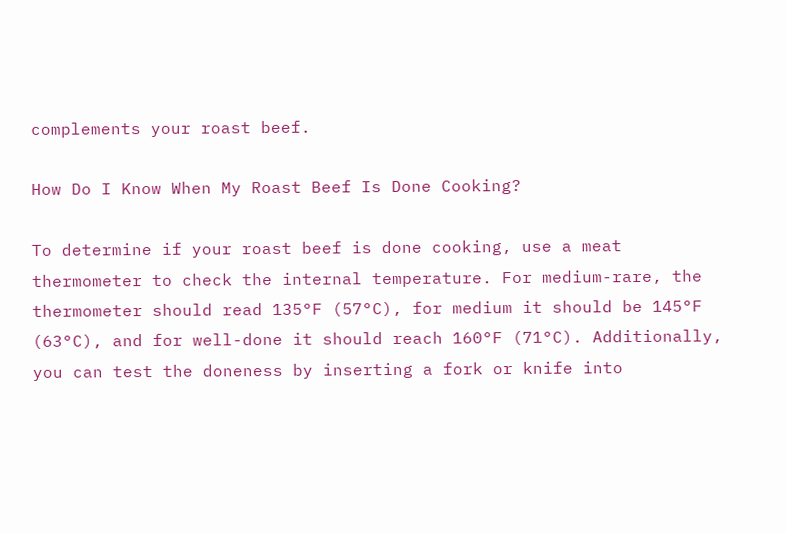complements your roast beef.

How Do I Know When My Roast Beef Is Done Cooking?

To determine if your roast beef is done cooking, use a meat thermometer to check the internal temperature. For medium-rare, the thermometer should read 135°F (57°C), for medium it should be 145°F (63°C), and for well-done it should reach 160°F (71°C). Additionally, you can test the doneness by inserting a fork or knife into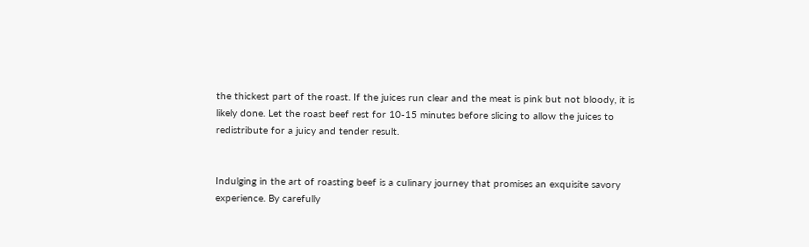the thickest part of the roast. If the juices run clear and the meat is pink but not bloody, it is likely done. Let the roast beef rest for 10-15 minutes before slicing to allow the juices to redistribute for a juicy and tender result.


Indulging in the art of roasting beef is a culinary journey that promises an exquisite savory experience. By carefully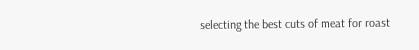selecting the best cuts of meat for roast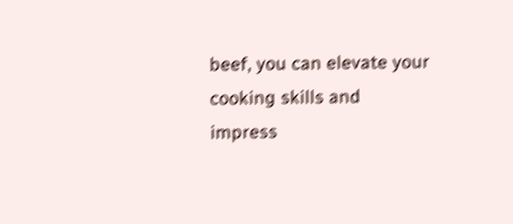beef, you can elevate your cooking skills and impress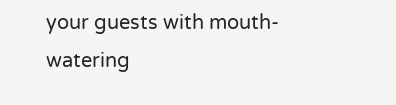your guests with mouth-watering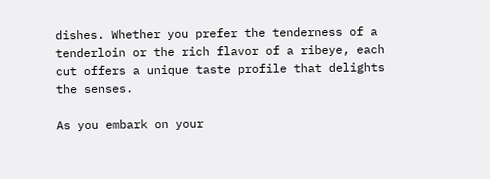dishes. Whether you prefer the tenderness of a tenderloin or the rich flavor of a ribeye, each cut offers a unique taste profile that delights the senses.

As you embark on your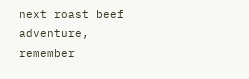next roast beef adventure, remember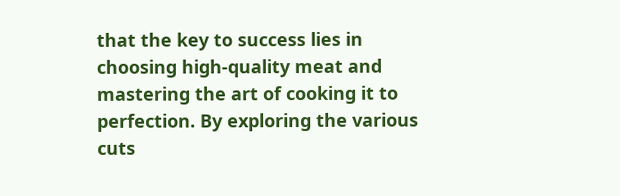that the key to success lies in choosing high-quality meat and mastering the art of cooking it to perfection. By exploring the various cuts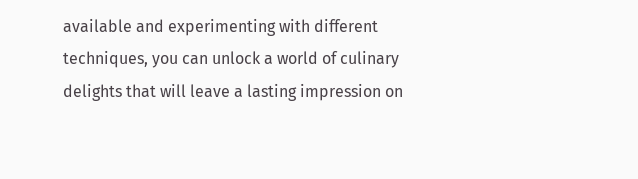available and experimenting with different techniques, you can unlock a world of culinary delights that will leave a lasting impression on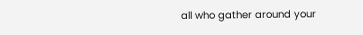all who gather around your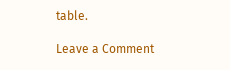table.

Leave a Comment